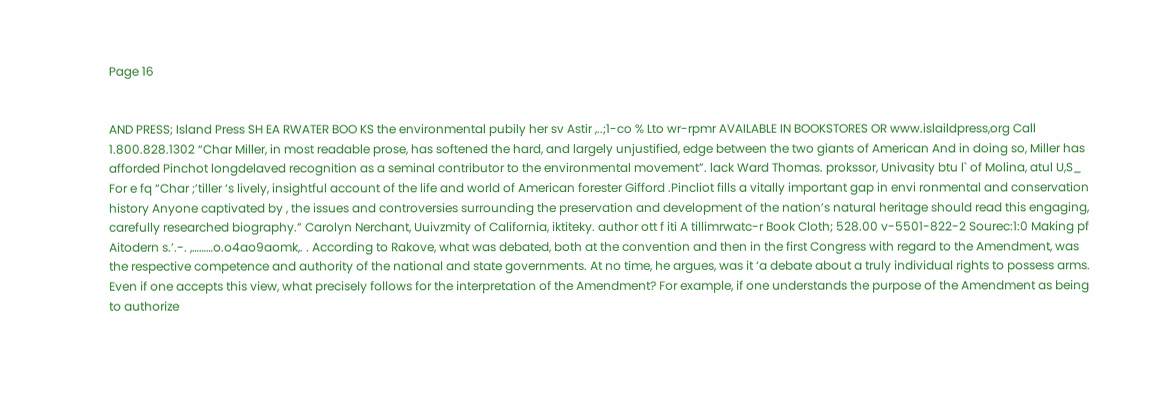Page 16


AND PRESS; Island Press SH EA RWATER BOO KS the environmental pubily her sv Astir ,..;1-co % Lto wr-rpmr AVAILABLE IN BOOKSTORES OR www.islaildpress,org Call 1.800.828.1302 “Char Miller, in most readable prose, has softened the hard, and largely unjustified, edge between the two giants of American And in doing so, Miller has afforded Pinchot longdelaved recognition as a seminal contributor to the environmental movement”. lack Ward Thomas. prokssor, Univasity btu l` of Molina, atul U,S_ For e fq “Char ;’tiller ‘s lively, insightful account of the life and world of American forester Gifford .Pincliot fills a vitally important gap in envi ronmental and conservation history Anyone captivated by , the issues and controversies surrounding the preservation and development of the nation’s natural heritage should read this engaging, carefully researched biography.” Carolyn Nerchant, Uuivzmity of California, iktiteky. author ott f iti A tillimrwatc-r Book Cloth; 528.00 v-5501-822-2 Sourec:1:0 Making pf Aitodern s.’.-. ,………o.o4ao9aomk,. . According to Rakove, what was debated, both at the convention and then in the first Congress with regard to the Amendment, was the respective competence and authority of the national and state governments. At no time, he argues, was it ‘a debate about a truly individual rights to possess arms. Even if one accepts this view, what precisely follows for the interpretation of the Amendment? For example, if one understands the purpose of the Amendment as being to authorize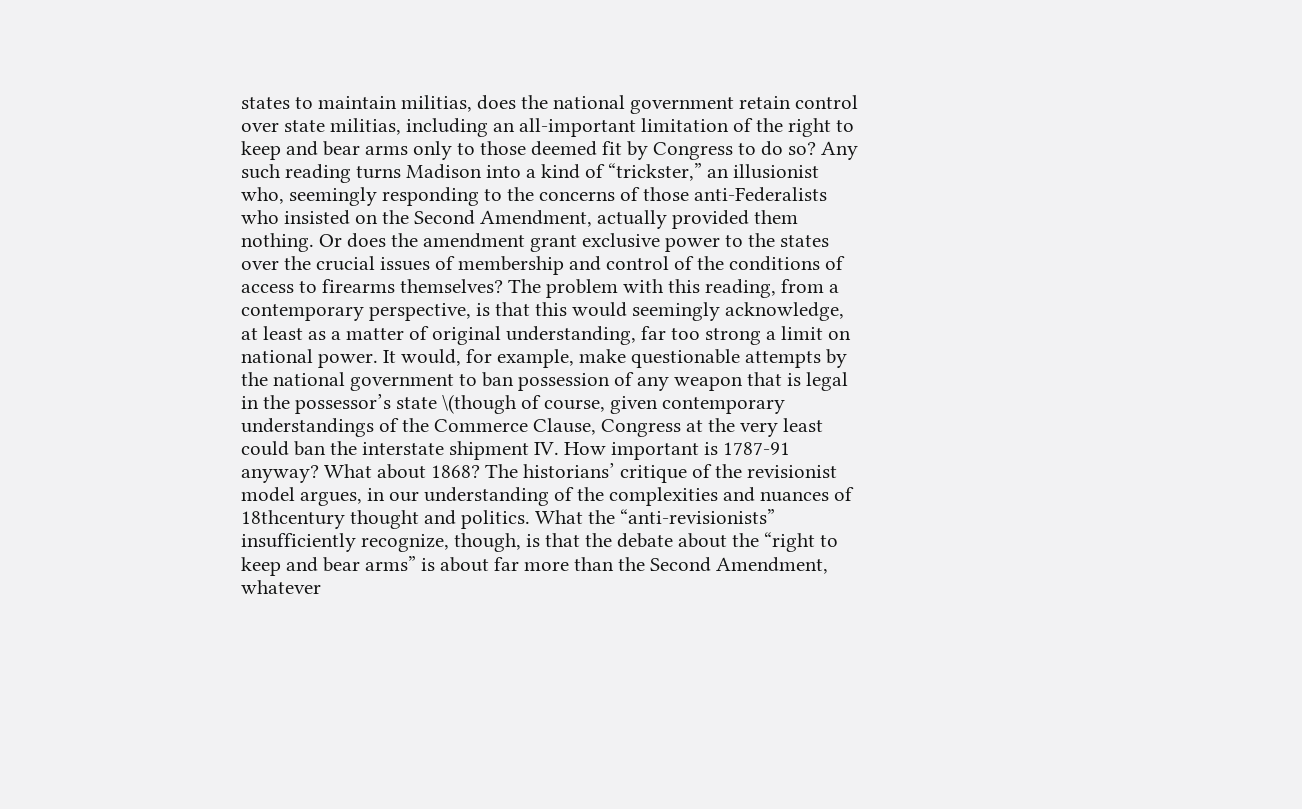states to maintain militias, does the national government retain control over state militias, including an all-important limitation of the right to keep and bear arms only to those deemed fit by Congress to do so? Any such reading turns Madison into a kind of “trickster,” an illusionist who, seemingly responding to the concerns of those anti-Federalists who insisted on the Second Amendment, actually provided them nothing. Or does the amendment grant exclusive power to the states over the crucial issues of membership and control of the conditions of access to firearms themselves? The problem with this reading, from a contemporary perspective, is that this would seemingly acknowledge, at least as a matter of original understanding, far too strong a limit on national power. It would, for example, make questionable attempts by the national government to ban possession of any weapon that is legal in the possessor’s state \(though of course, given contemporary understandings of the Commerce Clause, Congress at the very least could ban the interstate shipment IV. How important is 1787-91 anyway? What about 1868? The historians’ critique of the revisionist model argues, in our understanding of the complexities and nuances of 18thcentury thought and politics. What the “anti-revisionists” insufficiently recognize, though, is that the debate about the “right to keep and bear arms” is about far more than the Second Amendment, whatever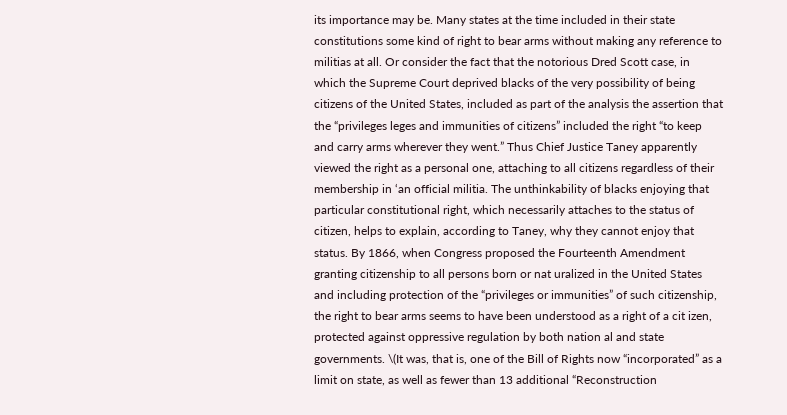its importance may be. Many states at the time included in their state constitutions some kind of right to bear arms without making any reference to militias at all. Or consider the fact that the notorious Dred Scott case, in which the Supreme Court deprived blacks of the very possibility of being citizens of the United States, included as part of the analysis the assertion that the “privileges leges and immunities of citizens” included the right “to keep and carry arms wherever they went.” Thus Chief Justice Taney apparently viewed the right as a personal one, attaching to all citizens regardless of their membership in ‘an official militia. The unthinkability of blacks enjoying that particular constitutional right, which necessarily attaches to the status of citizen, helps to explain, according to Taney, why they cannot enjoy that status. By 1866, when Congress proposed the Fourteenth Amendment granting citizenship to all persons born or nat uralized in the United States and including protection of the “privileges or immunities” of such citizenship, the right to bear arms seems to have been understood as a right of a cit izen, protected against oppressive regulation by both nation al and state governments. \(It was, that is, one of the Bill of Rights now “incorporated” as a limit on state, as well as fewer than 13 additional “Reconstruction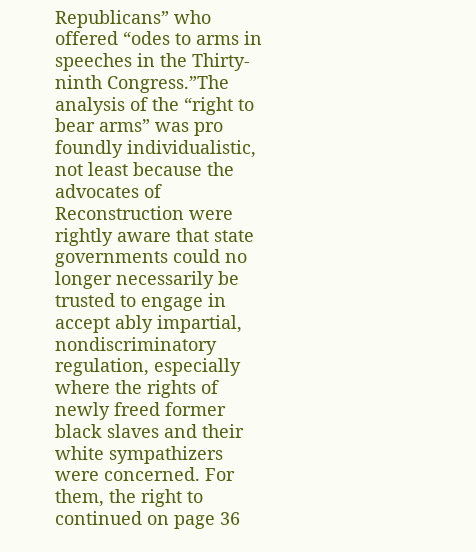Republicans” who offered “odes to arms in speeches in the Thirty-ninth Congress.”The analysis of the “right to bear arms” was pro foundly individualistic, not least because the advocates of Reconstruction were rightly aware that state governments could no longer necessarily be trusted to engage in accept ably impartial, nondiscriminatory regulation, especially where the rights of newly freed former black slaves and their white sympathizers were concerned. For them, the right to continued on page 36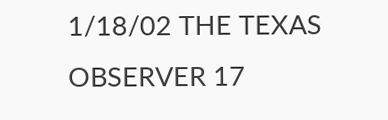1/18/02 THE TEXAS OBSERVER 17